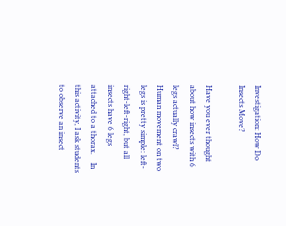Investigation: How Do Insects Move?

Have you ever thought about how insects with 6 legs actually crawl?  Human movement on two legs is pretty simple: left-right-left-right, but all insects have 6 legs attached to a thorax.    In this activity, I ask students to observe an insect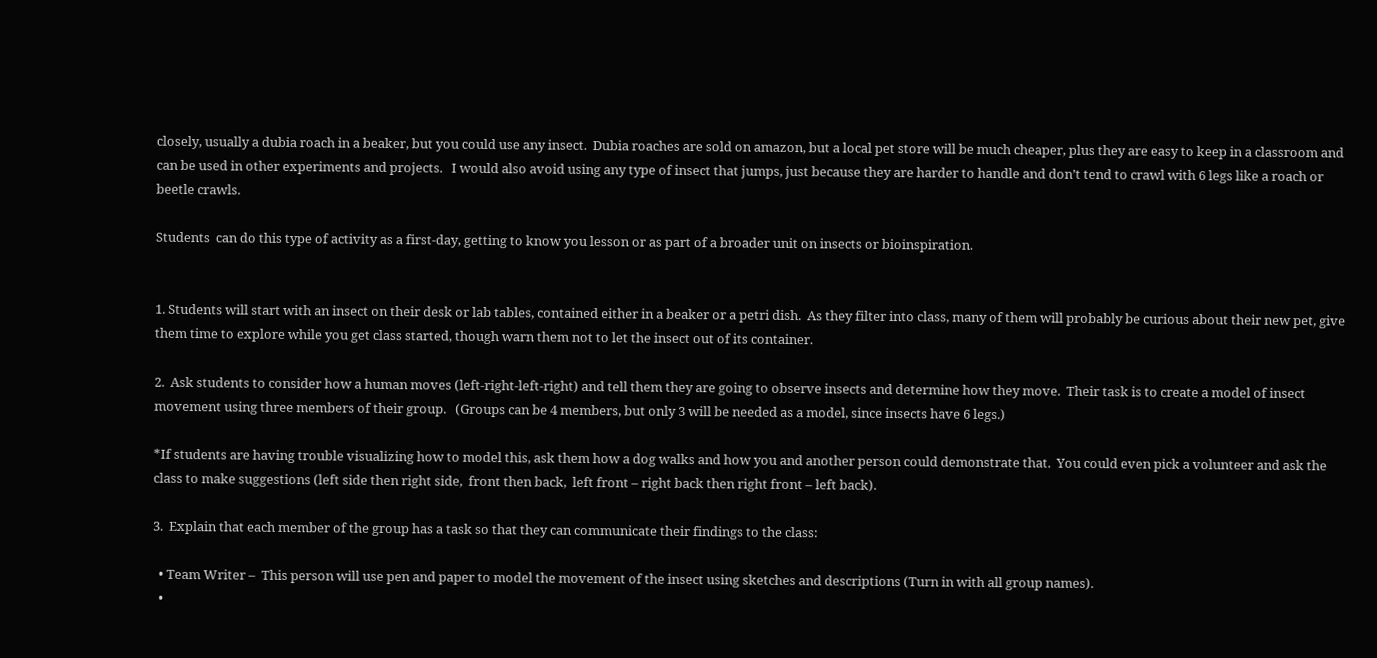closely, usually a dubia roach in a beaker, but you could use any insect.  Dubia roaches are sold on amazon, but a local pet store will be much cheaper, plus they are easy to keep in a classroom and can be used in other experiments and projects.   I would also avoid using any type of insect that jumps, just because they are harder to handle and don’t tend to crawl with 6 legs like a roach or beetle crawls.

Students  can do this type of activity as a first-day, getting to know you lesson or as part of a broader unit on insects or bioinspiration.


1. Students will start with an insect on their desk or lab tables, contained either in a beaker or a petri dish.  As they filter into class, many of them will probably be curious about their new pet, give them time to explore while you get class started, though warn them not to let the insect out of its container.

2.  Ask students to consider how a human moves (left-right-left-right) and tell them they are going to observe insects and determine how they move.  Their task is to create a model of insect movement using three members of their group.   (Groups can be 4 members, but only 3 will be needed as a model, since insects have 6 legs.)

*If students are having trouble visualizing how to model this, ask them how a dog walks and how you and another person could demonstrate that.  You could even pick a volunteer and ask the class to make suggestions (left side then right side,  front then back,  left front – right back then right front – left back).

3.  Explain that each member of the group has a task so that they can communicate their findings to the class:

  • Team Writer –  This person will use pen and paper to model the movement of the insect using sketches and descriptions (Turn in with all group names).
  •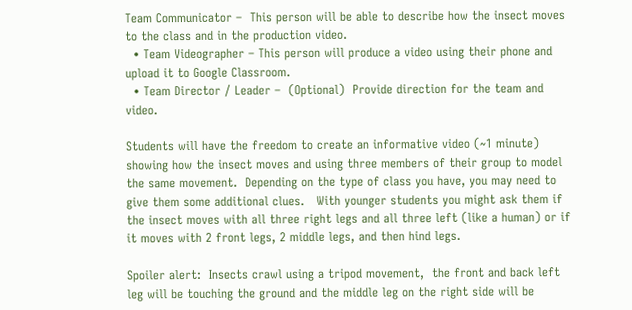Team Communicator –  This person will be able to describe how the insect moves to the class and in the production video.
  • Team Videographer – This person will produce a video using their phone and upload it to Google Classroom.
  • Team Director / Leader –  (Optional)  Provide direction for the team and video.

Students will have the freedom to create an informative video (~1 minute) showing how the insect moves and using three members of their group to model the same movement.  Depending on the type of class you have, you may need to give them some additional clues.   With younger students you might ask them if the insect moves with all three right legs and all three left (like a human) or if it moves with 2 front legs, 2 middle legs, and then hind legs.

Spoiler alert:  Insects crawl using a tripod movement,  the front and back left leg will be touching the ground and the middle leg on the right side will be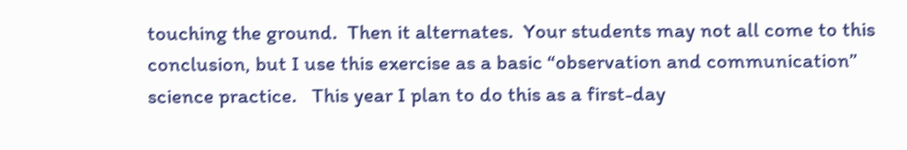touching the ground.  Then it alternates.  Your students may not all come to this conclusion, but I use this exercise as a basic “observation and communication” science practice.   This year I plan to do this as a first-day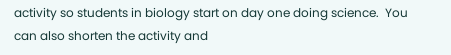activity so students in biology start on day one doing science.  You can also shorten the activity and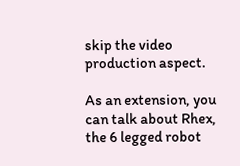skip the video production aspect.

As an extension, you can talk about Rhex, the 6 legged robot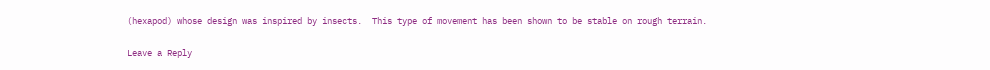(hexapod) whose design was inspired by insects.  This type of movement has been shown to be stable on rough terrain.

Leave a Reply